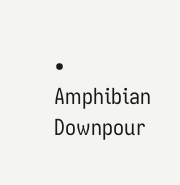• Amphibian Downpour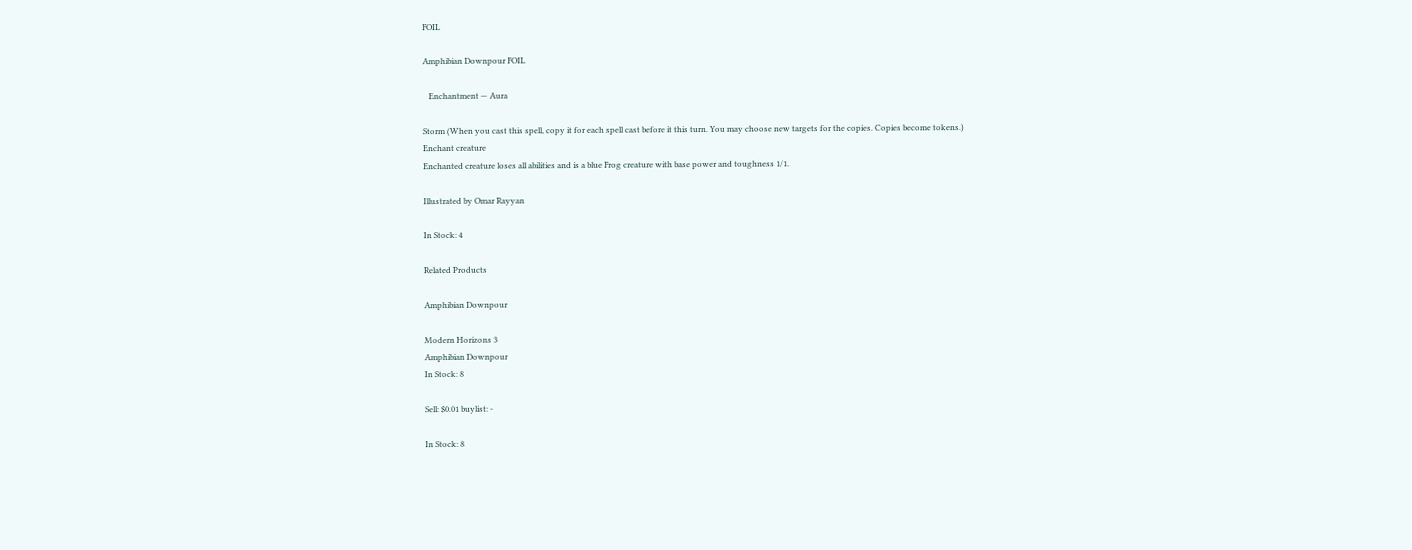FOIL

Amphibian Downpour FOIL

   Enchantment — Aura

Storm (When you cast this spell, copy it for each spell cast before it this turn. You may choose new targets for the copies. Copies become tokens.)
Enchant creature
Enchanted creature loses all abilities and is a blue Frog creature with base power and toughness 1/1.

Illustrated by Omar Rayyan

In Stock: 4

Related Products

Amphibian Downpour

Modern Horizons 3
Amphibian Downpour
In Stock: 8

Sell: $0.01 buylist: -

In Stock: 8